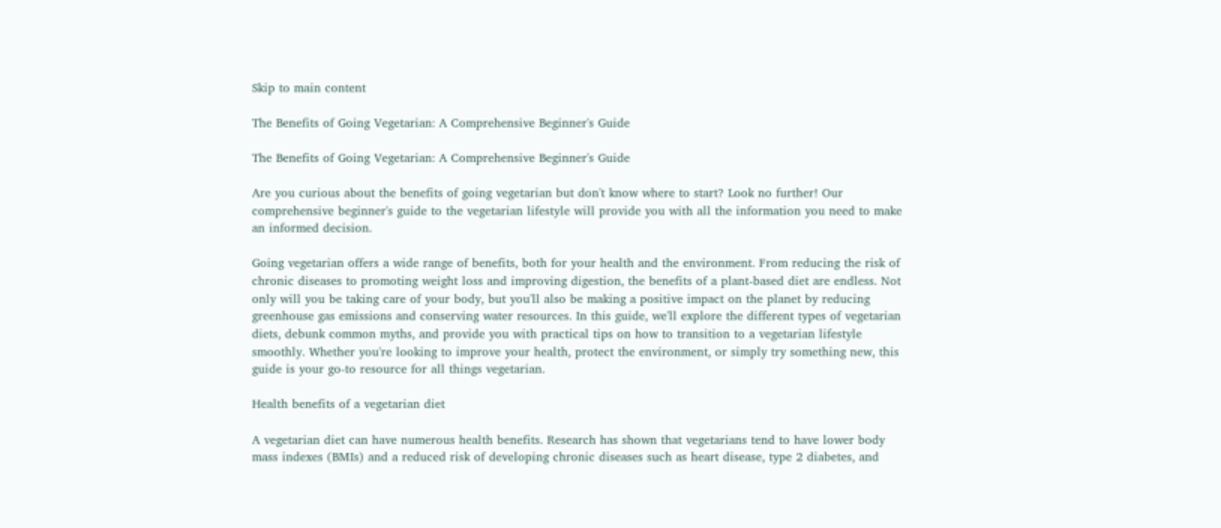Skip to main content

The Benefits of Going Vegetarian: A Comprehensive Beginner's Guide

The Benefits of Going Vegetarian: A Comprehensive Beginner's Guide

Are you curious about the benefits of going vegetarian but don't know where to start? Look no further! Our comprehensive beginner's guide to the vegetarian lifestyle will provide you with all the information you need to make an informed decision.

Going vegetarian offers a wide range of benefits, both for your health and the environment. From reducing the risk of chronic diseases to promoting weight loss and improving digestion, the benefits of a plant-based diet are endless. Not only will you be taking care of your body, but you'll also be making a positive impact on the planet by reducing greenhouse gas emissions and conserving water resources. In this guide, we'll explore the different types of vegetarian diets, debunk common myths, and provide you with practical tips on how to transition to a vegetarian lifestyle smoothly. Whether you're looking to improve your health, protect the environment, or simply try something new, this guide is your go-to resource for all things vegetarian.

Health benefits of a vegetarian diet

A vegetarian diet can have numerous health benefits. Research has shown that vegetarians tend to have lower body mass indexes (BMIs) and a reduced risk of developing chronic diseases such as heart disease, type 2 diabetes, and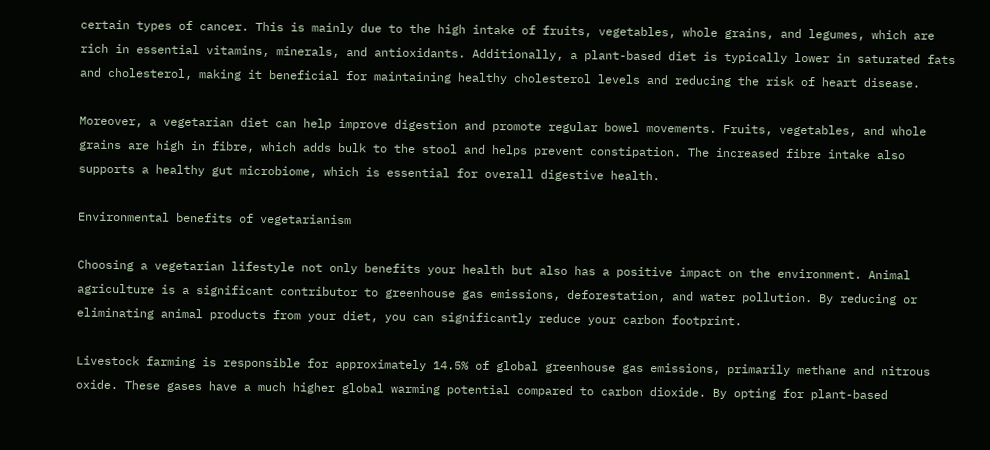certain types of cancer. This is mainly due to the high intake of fruits, vegetables, whole grains, and legumes, which are rich in essential vitamins, minerals, and antioxidants. Additionally, a plant-based diet is typically lower in saturated fats and cholesterol, making it beneficial for maintaining healthy cholesterol levels and reducing the risk of heart disease.

Moreover, a vegetarian diet can help improve digestion and promote regular bowel movements. Fruits, vegetables, and whole grains are high in fibre, which adds bulk to the stool and helps prevent constipation. The increased fibre intake also supports a healthy gut microbiome, which is essential for overall digestive health.

Environmental benefits of vegetarianism

Choosing a vegetarian lifestyle not only benefits your health but also has a positive impact on the environment. Animal agriculture is a significant contributor to greenhouse gas emissions, deforestation, and water pollution. By reducing or eliminating animal products from your diet, you can significantly reduce your carbon footprint.

Livestock farming is responsible for approximately 14.5% of global greenhouse gas emissions, primarily methane and nitrous oxide. These gases have a much higher global warming potential compared to carbon dioxide. By opting for plant-based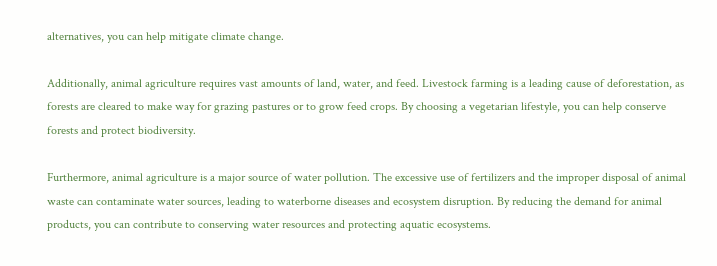alternatives, you can help mitigate climate change.

Additionally, animal agriculture requires vast amounts of land, water, and feed. Livestock farming is a leading cause of deforestation, as forests are cleared to make way for grazing pastures or to grow feed crops. By choosing a vegetarian lifestyle, you can help conserve forests and protect biodiversity.

Furthermore, animal agriculture is a major source of water pollution. The excessive use of fertilizers and the improper disposal of animal waste can contaminate water sources, leading to waterborne diseases and ecosystem disruption. By reducing the demand for animal products, you can contribute to conserving water resources and protecting aquatic ecosystems.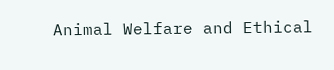Animal Welfare and Ethical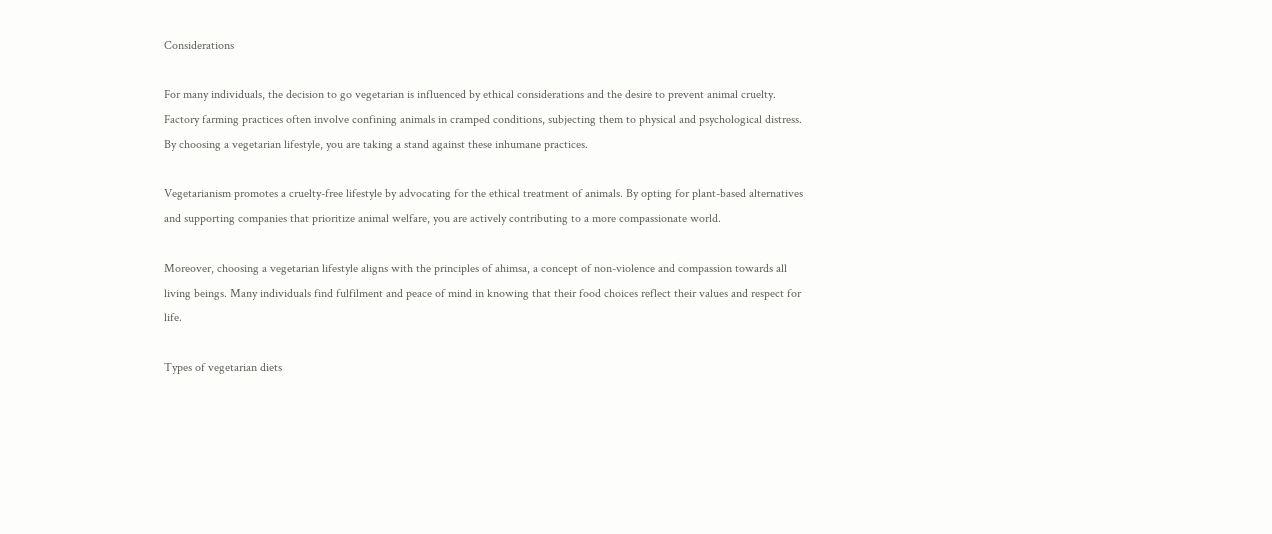Considerations

For many individuals, the decision to go vegetarian is influenced by ethical considerations and the desire to prevent animal cruelty. Factory farming practices often involve confining animals in cramped conditions, subjecting them to physical and psychological distress. By choosing a vegetarian lifestyle, you are taking a stand against these inhumane practices.

Vegetarianism promotes a cruelty-free lifestyle by advocating for the ethical treatment of animals. By opting for plant-based alternatives and supporting companies that prioritize animal welfare, you are actively contributing to a more compassionate world.

Moreover, choosing a vegetarian lifestyle aligns with the principles of ahimsa, a concept of non-violence and compassion towards all living beings. Many individuals find fulfilment and peace of mind in knowing that their food choices reflect their values and respect for life.

Types of vegetarian diets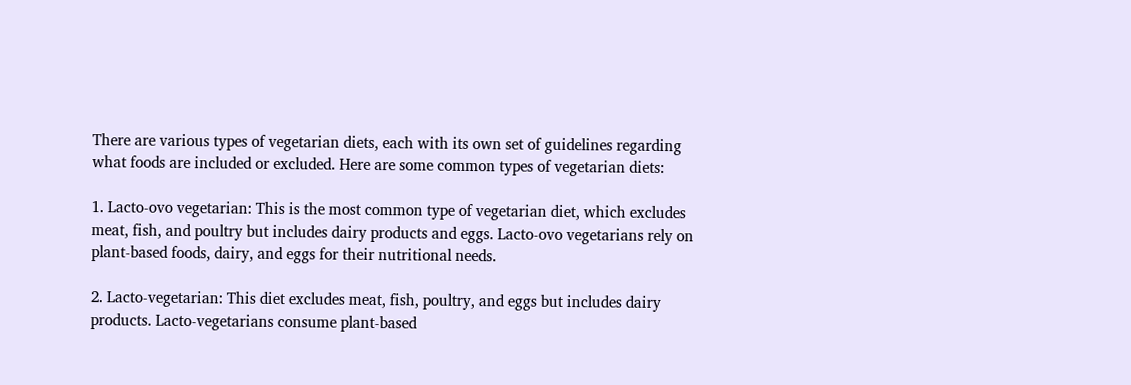There are various types of vegetarian diets, each with its own set of guidelines regarding what foods are included or excluded. Here are some common types of vegetarian diets:

1. Lacto-ovo vegetarian: This is the most common type of vegetarian diet, which excludes meat, fish, and poultry but includes dairy products and eggs. Lacto-ovo vegetarians rely on plant-based foods, dairy, and eggs for their nutritional needs.

2. Lacto-vegetarian: This diet excludes meat, fish, poultry, and eggs but includes dairy products. Lacto-vegetarians consume plant-based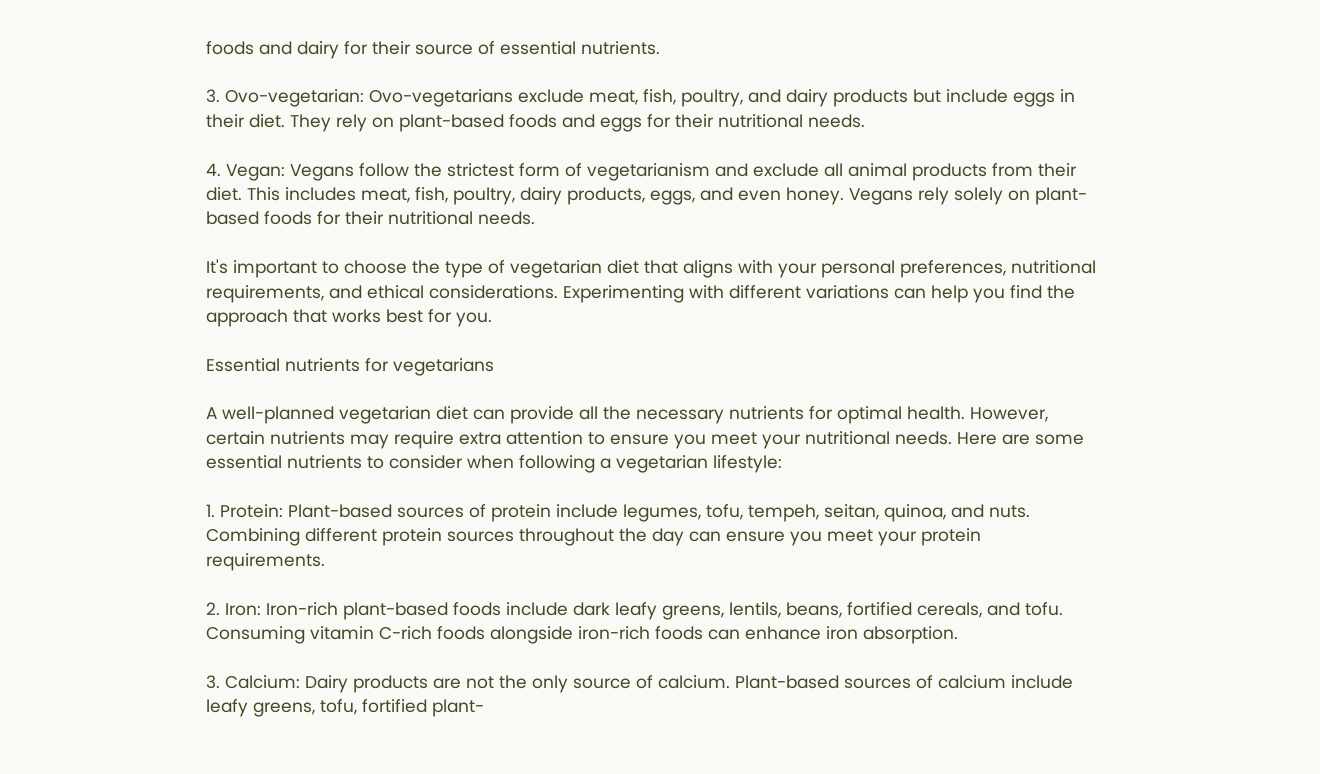foods and dairy for their source of essential nutrients.

3. Ovo-vegetarian: Ovo-vegetarians exclude meat, fish, poultry, and dairy products but include eggs in their diet. They rely on plant-based foods and eggs for their nutritional needs.

4. Vegan: Vegans follow the strictest form of vegetarianism and exclude all animal products from their diet. This includes meat, fish, poultry, dairy products, eggs, and even honey. Vegans rely solely on plant-based foods for their nutritional needs.

It's important to choose the type of vegetarian diet that aligns with your personal preferences, nutritional requirements, and ethical considerations. Experimenting with different variations can help you find the approach that works best for you.

Essential nutrients for vegetarians

A well-planned vegetarian diet can provide all the necessary nutrients for optimal health. However, certain nutrients may require extra attention to ensure you meet your nutritional needs. Here are some essential nutrients to consider when following a vegetarian lifestyle:

1. Protein: Plant-based sources of protein include legumes, tofu, tempeh, seitan, quinoa, and nuts. Combining different protein sources throughout the day can ensure you meet your protein requirements.

2. Iron: Iron-rich plant-based foods include dark leafy greens, lentils, beans, fortified cereals, and tofu. Consuming vitamin C-rich foods alongside iron-rich foods can enhance iron absorption.

3. Calcium: Dairy products are not the only source of calcium. Plant-based sources of calcium include leafy greens, tofu, fortified plant-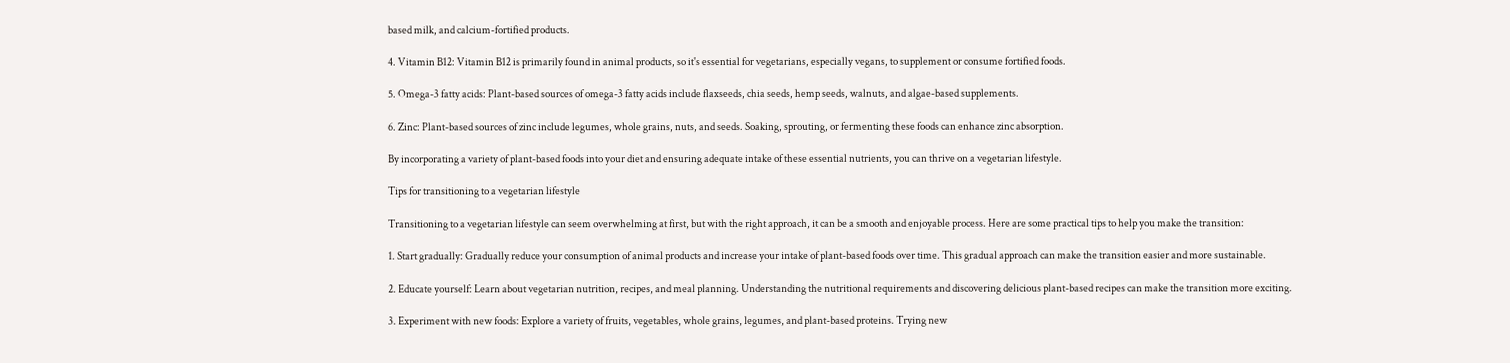based milk, and calcium-fortified products.

4. Vitamin B12: Vitamin B12 is primarily found in animal products, so it's essential for vegetarians, especially vegans, to supplement or consume fortified foods.

5. Omega-3 fatty acids: Plant-based sources of omega-3 fatty acids include flaxseeds, chia seeds, hemp seeds, walnuts, and algae-based supplements.

6. Zinc: Plant-based sources of zinc include legumes, whole grains, nuts, and seeds. Soaking, sprouting, or fermenting these foods can enhance zinc absorption.

By incorporating a variety of plant-based foods into your diet and ensuring adequate intake of these essential nutrients, you can thrive on a vegetarian lifestyle.

Tips for transitioning to a vegetarian lifestyle

Transitioning to a vegetarian lifestyle can seem overwhelming at first, but with the right approach, it can be a smooth and enjoyable process. Here are some practical tips to help you make the transition:

1. Start gradually: Gradually reduce your consumption of animal products and increase your intake of plant-based foods over time. This gradual approach can make the transition easier and more sustainable.

2. Educate yourself: Learn about vegetarian nutrition, recipes, and meal planning. Understanding the nutritional requirements and discovering delicious plant-based recipes can make the transition more exciting.

3. Experiment with new foods: Explore a variety of fruits, vegetables, whole grains, legumes, and plant-based proteins. Trying new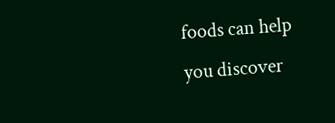foods can help you discover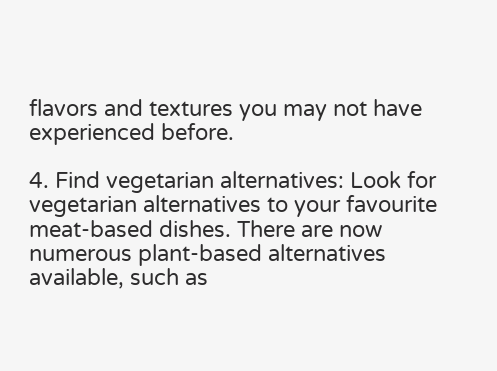flavors and textures you may not have experienced before.

4. Find vegetarian alternatives: Look for vegetarian alternatives to your favourite meat-based dishes. There are now numerous plant-based alternatives available, such as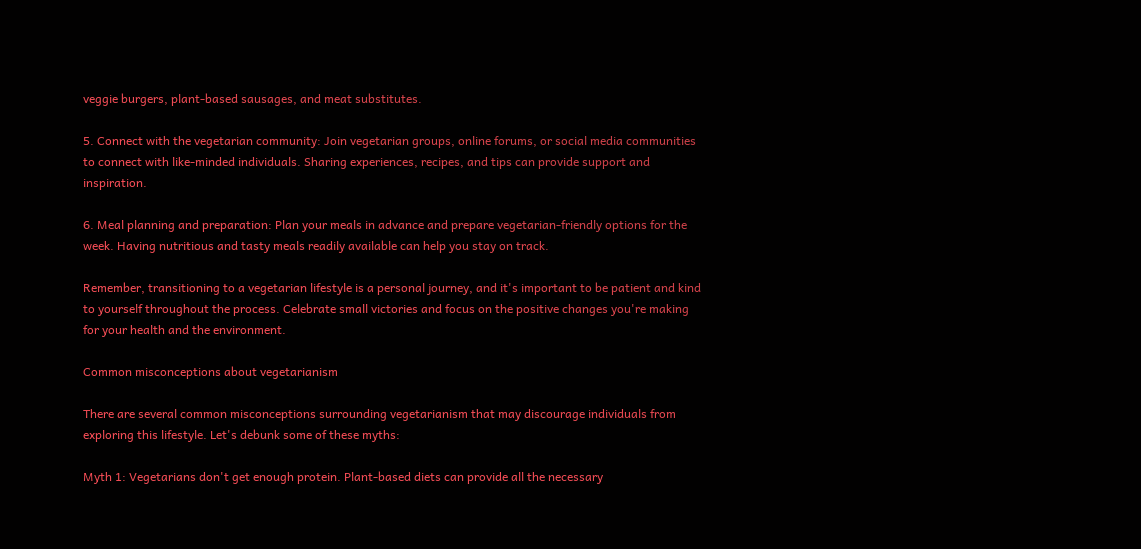veggie burgers, plant-based sausages, and meat substitutes.

5. Connect with the vegetarian community: Join vegetarian groups, online forums, or social media communities to connect with like-minded individuals. Sharing experiences, recipes, and tips can provide support and inspiration.

6. Meal planning and preparation: Plan your meals in advance and prepare vegetarian-friendly options for the week. Having nutritious and tasty meals readily available can help you stay on track.

Remember, transitioning to a vegetarian lifestyle is a personal journey, and it's important to be patient and kind to yourself throughout the process. Celebrate small victories and focus on the positive changes you're making for your health and the environment.

Common misconceptions about vegetarianism

There are several common misconceptions surrounding vegetarianism that may discourage individuals from exploring this lifestyle. Let's debunk some of these myths:

Myth 1: Vegetarians don't get enough protein. Plant-based diets can provide all the necessary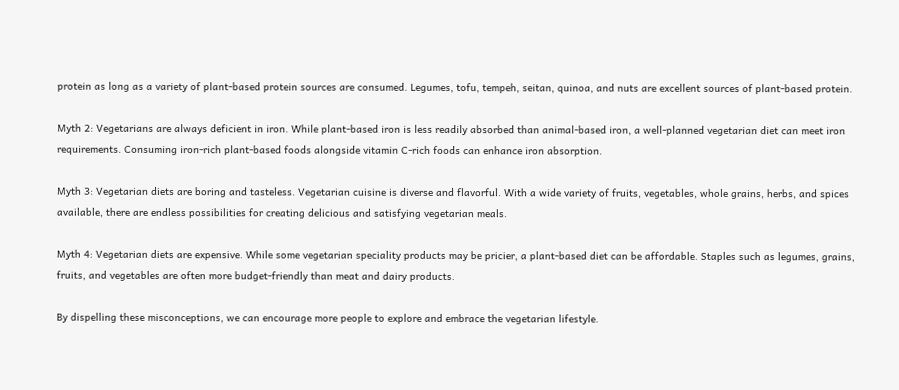protein as long as a variety of plant-based protein sources are consumed. Legumes, tofu, tempeh, seitan, quinoa, and nuts are excellent sources of plant-based protein.

Myth 2: Vegetarians are always deficient in iron. While plant-based iron is less readily absorbed than animal-based iron, a well-planned vegetarian diet can meet iron requirements. Consuming iron-rich plant-based foods alongside vitamin C-rich foods can enhance iron absorption.

Myth 3: Vegetarian diets are boring and tasteless. Vegetarian cuisine is diverse and flavorful. With a wide variety of fruits, vegetables, whole grains, herbs, and spices available, there are endless possibilities for creating delicious and satisfying vegetarian meals.

Myth 4: Vegetarian diets are expensive. While some vegetarian speciality products may be pricier, a plant-based diet can be affordable. Staples such as legumes, grains, fruits, and vegetables are often more budget-friendly than meat and dairy products.

By dispelling these misconceptions, we can encourage more people to explore and embrace the vegetarian lifestyle.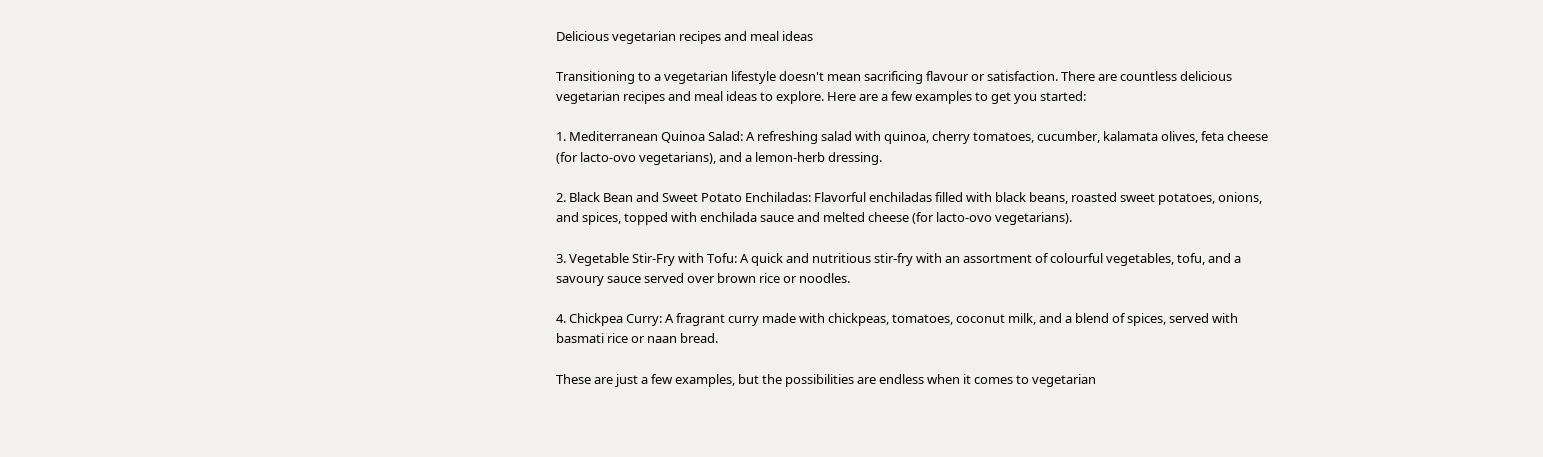Delicious vegetarian recipes and meal ideas

Transitioning to a vegetarian lifestyle doesn't mean sacrificing flavour or satisfaction. There are countless delicious vegetarian recipes and meal ideas to explore. Here are a few examples to get you started:

1. Mediterranean Quinoa Salad: A refreshing salad with quinoa, cherry tomatoes, cucumber, kalamata olives, feta cheese (for lacto-ovo vegetarians), and a lemon-herb dressing.

2. Black Bean and Sweet Potato Enchiladas: Flavorful enchiladas filled with black beans, roasted sweet potatoes, onions, and spices, topped with enchilada sauce and melted cheese (for lacto-ovo vegetarians).

3. Vegetable Stir-Fry with Tofu: A quick and nutritious stir-fry with an assortment of colourful vegetables, tofu, and a savoury sauce served over brown rice or noodles.

4. Chickpea Curry: A fragrant curry made with chickpeas, tomatoes, coconut milk, and a blend of spices, served with basmati rice or naan bread.

These are just a few examples, but the possibilities are endless when it comes to vegetarian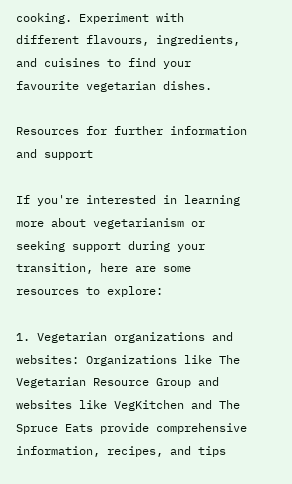cooking. Experiment with different flavours, ingredients, and cuisines to find your favourite vegetarian dishes.

Resources for further information and support

If you're interested in learning more about vegetarianism or seeking support during your transition, here are some resources to explore:

1. Vegetarian organizations and websites: Organizations like The Vegetarian Resource Group and websites like VegKitchen and The Spruce Eats provide comprehensive information, recipes, and tips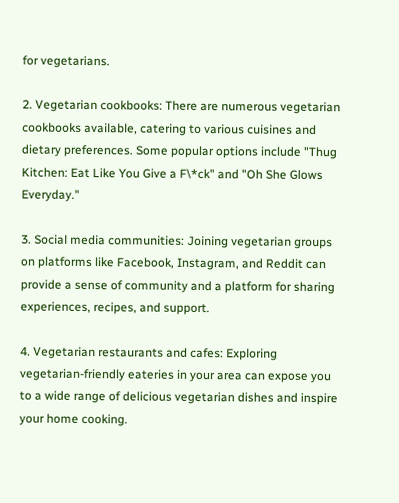for vegetarians.

2. Vegetarian cookbooks: There are numerous vegetarian cookbooks available, catering to various cuisines and dietary preferences. Some popular options include "Thug Kitchen: Eat Like You Give a F\*ck" and "Oh She Glows Everyday."

3. Social media communities: Joining vegetarian groups on platforms like Facebook, Instagram, and Reddit can provide a sense of community and a platform for sharing experiences, recipes, and support.

4. Vegetarian restaurants and cafes: Exploring vegetarian-friendly eateries in your area can expose you to a wide range of delicious vegetarian dishes and inspire your home cooking.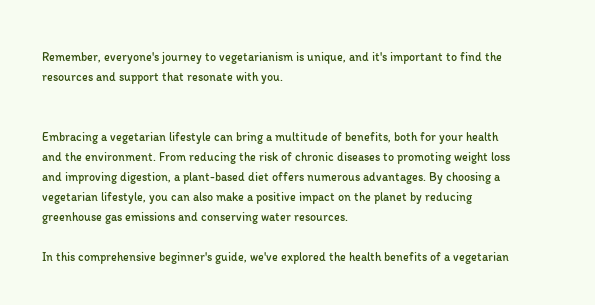Remember, everyone's journey to vegetarianism is unique, and it's important to find the resources and support that resonate with you.


Embracing a vegetarian lifestyle can bring a multitude of benefits, both for your health and the environment. From reducing the risk of chronic diseases to promoting weight loss and improving digestion, a plant-based diet offers numerous advantages. By choosing a vegetarian lifestyle, you can also make a positive impact on the planet by reducing greenhouse gas emissions and conserving water resources.

In this comprehensive beginner's guide, we've explored the health benefits of a vegetarian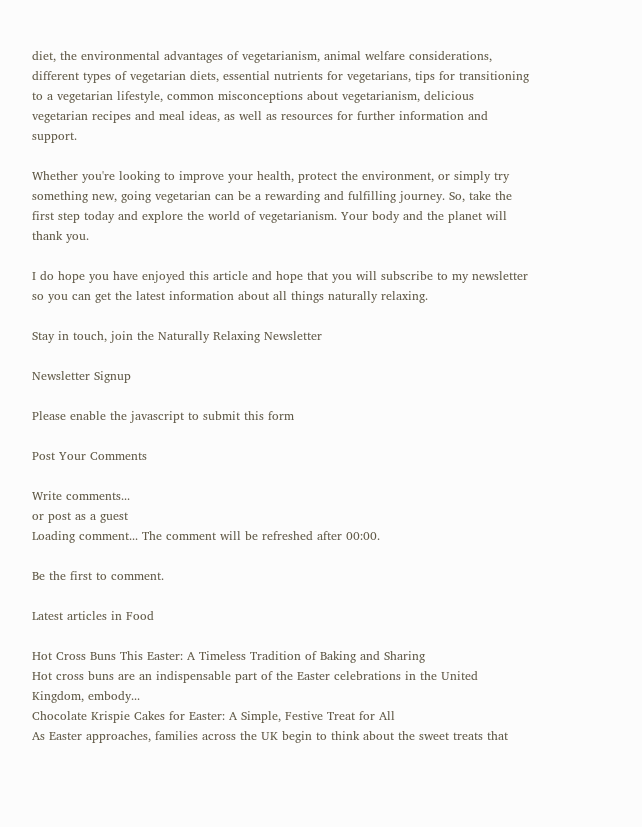diet, the environmental advantages of vegetarianism, animal welfare considerations, different types of vegetarian diets, essential nutrients for vegetarians, tips for transitioning to a vegetarian lifestyle, common misconceptions about vegetarianism, delicious vegetarian recipes and meal ideas, as well as resources for further information and support.

Whether you're looking to improve your health, protect the environment, or simply try something new, going vegetarian can be a rewarding and fulfilling journey. So, take the first step today and explore the world of vegetarianism. Your body and the planet will thank you.

I do hope you have enjoyed this article and hope that you will subscribe to my newsletter so you can get the latest information about all things naturally relaxing.

Stay in touch, join the Naturally Relaxing Newsletter

Newsletter Signup

Please enable the javascript to submit this form

Post Your Comments

Write comments...
or post as a guest
Loading comment... The comment will be refreshed after 00:00.

Be the first to comment.

Latest articles in Food

Hot Cross Buns This Easter: A Timeless Tradition of Baking and Sharing
Hot cross buns are an indispensable part of the Easter celebrations in the United Kingdom, embody...
Chocolate Krispie Cakes for Easter: A Simple, Festive Treat for All
As Easter approaches, families across the UK begin to think about the sweet treats that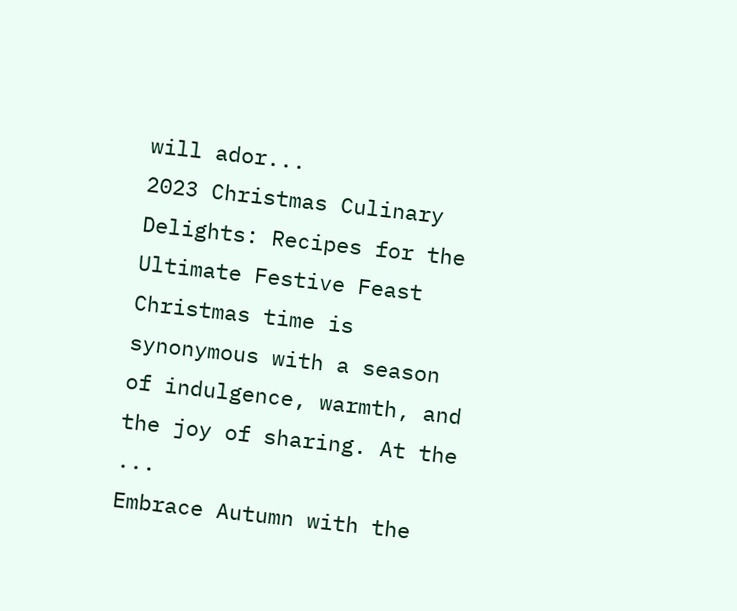will ador...
2023 Christmas Culinary Delights: Recipes for the Ultimate Festive Feast
Christmas time is synonymous with a season of indulgence, warmth, and the joy of sharing. At the ...
Embrace Autumn with the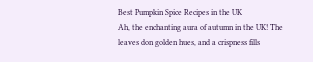Best Pumpkin Spice Recipes in the UK
Ah, the enchanting aura of autumn in the UK! The leaves don golden hues, and a crispness fills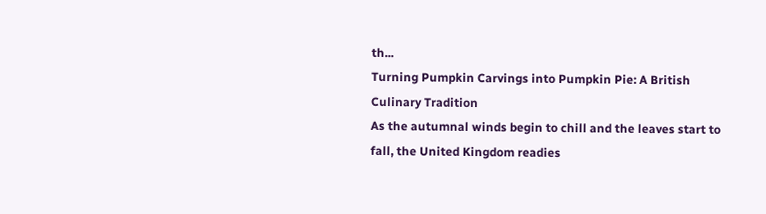th...
Turning Pumpkin Carvings into Pumpkin Pie: A British Culinary Tradition
As the autumnal winds begin to chill and the leaves start to fall, the United Kingdom readies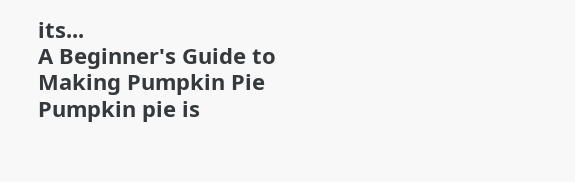its...
A Beginner's Guide to Making Pumpkin Pie
Pumpkin pie is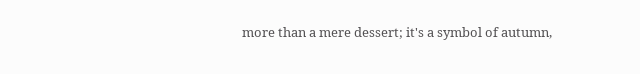more than a mere dessert; it's a symbol of autumn,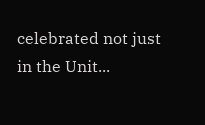celebrated not just in the Unit...